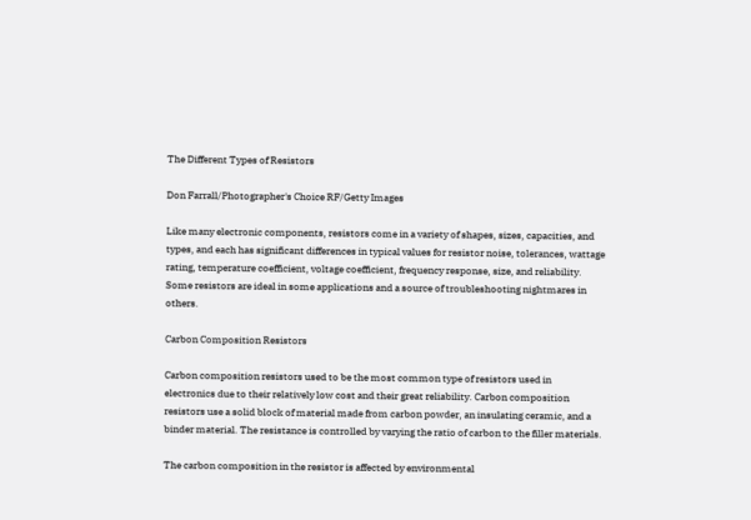The Different Types of Resistors

Don Farrall/Photographer's Choice RF/Getty Images

Like many electronic components, resistors come in a variety of shapes, sizes, capacities, and types, and each has significant differences in typical values for resistor noise, tolerances, wattage rating, temperature coefficient, voltage coefficient, frequency response, size, and reliability. Some resistors are ideal in some applications and a source of troubleshooting nightmares in others.

Carbon Composition Resistors

Carbon composition resistors used to be the most common type of resistors used in electronics due to their relatively low cost and their great reliability. Carbon composition resistors use a solid block of material made from carbon powder, an insulating ceramic, and a binder material. The resistance is controlled by varying the ratio of carbon to the filler materials.

The carbon composition in the resistor is affected by environmental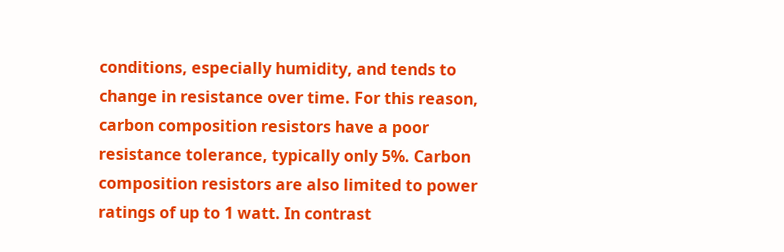conditions, especially humidity, and tends to change in resistance over time. For this reason, carbon composition resistors have a poor resistance tolerance, typically only 5%. Carbon composition resistors are also limited to power ratings of up to 1 watt. In contrast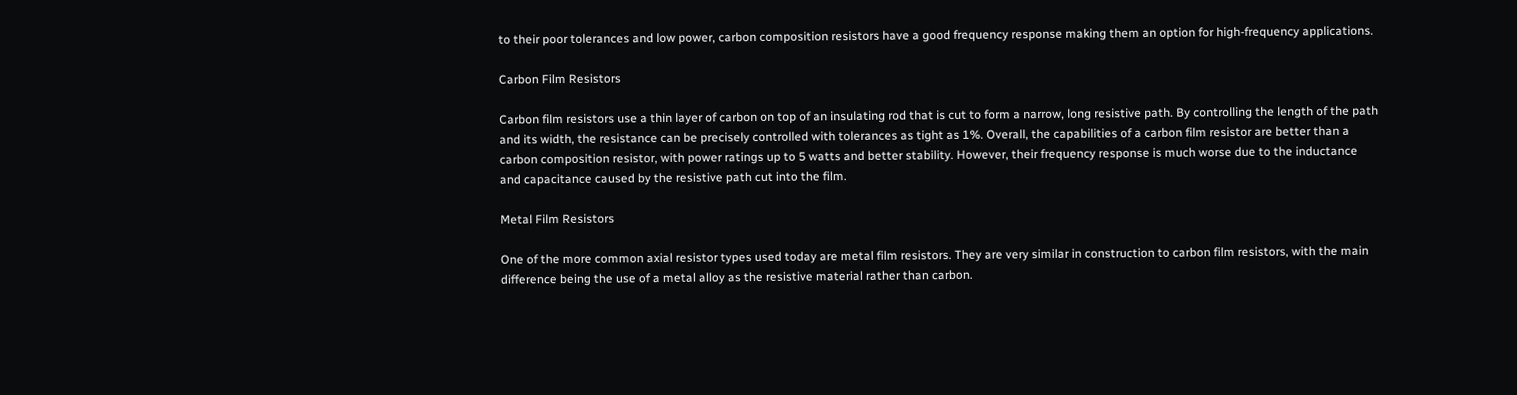to their poor tolerances and low power, carbon composition resistors have a good frequency response making them an option for high-frequency applications.

Carbon Film Resistors

Carbon film resistors use a thin layer of carbon on top of an insulating rod that is cut to form a narrow, long resistive path. By controlling the length of the path and its width, the resistance can be precisely controlled with tolerances as tight as 1%. Overall, the capabilities of a carbon film resistor are better than a carbon composition resistor, with power ratings up to 5 watts and better stability. However, their frequency response is much worse due to the inductance and capacitance caused by the resistive path cut into the film.

Metal Film Resistors

One of the more common axial resistor types used today are metal film resistors. They are very similar in construction to carbon film resistors, with the main difference being the use of a metal alloy as the resistive material rather than carbon.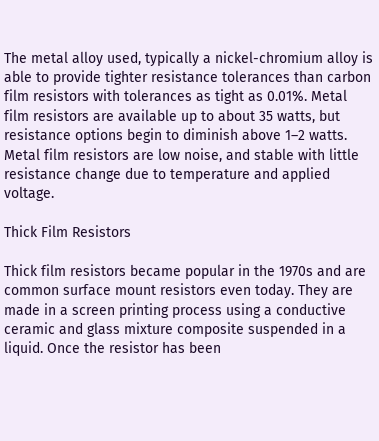The metal alloy used, typically a nickel-chromium alloy is able to provide tighter resistance tolerances than carbon film resistors with tolerances as tight as 0.01%. Metal film resistors are available up to about 35 watts, but resistance options begin to diminish above 1–2 watts. Metal film resistors are low noise, and stable with little resistance change due to temperature and applied voltage.

Thick Film Resistors

Thick film resistors became popular in the 1970s and are common surface mount resistors even today. They are made in a screen printing process using a conductive ceramic and glass mixture composite suspended in a liquid. Once the resistor has been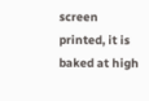screen printed, it is baked at high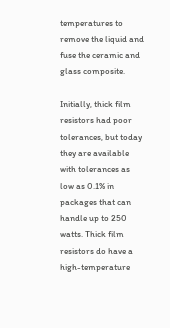temperatures to remove the liquid and fuse the ceramic and glass composite.

Initially, thick film resistors had poor tolerances, but today they are available with tolerances as low as 0.1% in packages that can handle up to 250 watts. Thick film resistors do have a high-temperature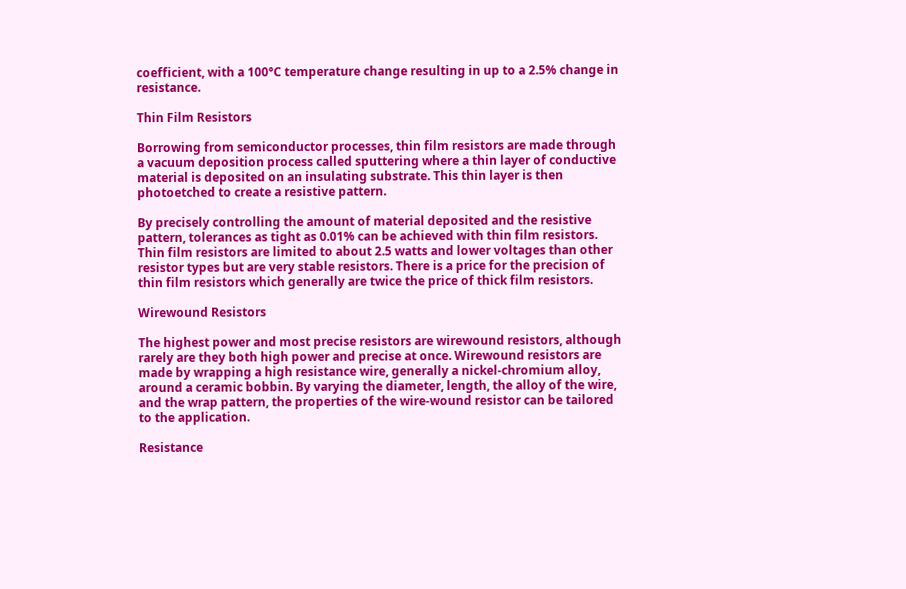coefficient, with a 100°C temperature change resulting in up to a 2.5% change in resistance.

Thin Film Resistors

Borrowing from semiconductor processes, thin film resistors are made through a vacuum deposition process called sputtering where a thin layer of conductive material is deposited on an insulating substrate. This thin layer is then photoetched to create a resistive pattern.

By precisely controlling the amount of material deposited and the resistive pattern, tolerances as tight as 0.01% can be achieved with thin film resistors. Thin film resistors are limited to about 2.5 watts and lower voltages than other resistor types but are very stable resistors. There is a price for the precision of thin film resistors which generally are twice the price of thick film resistors.

Wirewound Resistors

The highest power and most precise resistors are wirewound resistors, although rarely are they both high power and precise at once. Wirewound resistors are made by wrapping a high resistance wire, generally a nickel-chromium alloy, around a ceramic bobbin. By varying the diameter, length, the alloy of the wire, and the wrap pattern, the properties of the wire-wound resistor can be tailored to the application.

Resistance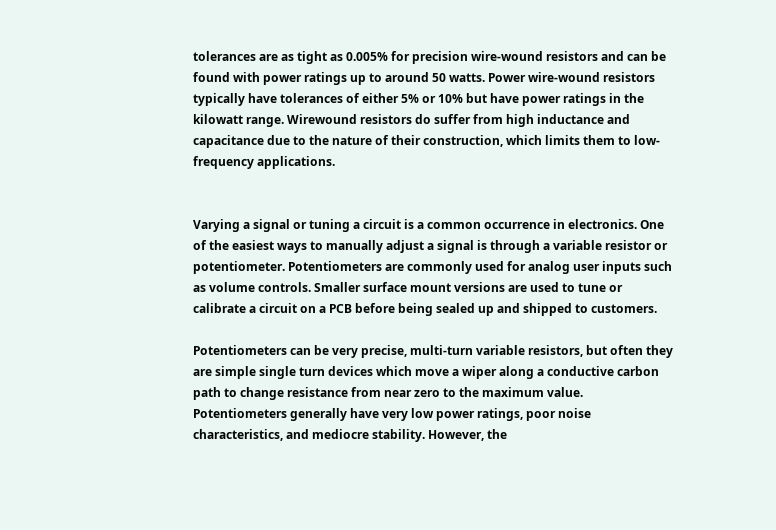tolerances are as tight as 0.005% for precision wire-wound resistors and can be found with power ratings up to around 50 watts. Power wire-wound resistors typically have tolerances of either 5% or 10% but have power ratings in the kilowatt range. Wirewound resistors do suffer from high inductance and capacitance due to the nature of their construction, which limits them to low-frequency applications.


Varying a signal or tuning a circuit is a common occurrence in electronics. One of the easiest ways to manually adjust a signal is through a variable resistor or potentiometer. Potentiometers are commonly used for analog user inputs such as volume controls. Smaller surface mount versions are used to tune or calibrate a circuit on a PCB before being sealed up and shipped to customers.

Potentiometers can be very precise, multi-turn variable resistors, but often they are simple single turn devices which move a wiper along a conductive carbon path to change resistance from near zero to the maximum value. Potentiometers generally have very low power ratings, poor noise characteristics, and mediocre stability. However, the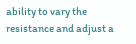ability to vary the resistance and adjust a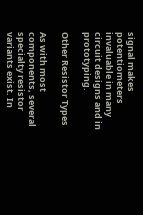signal makes potentiometers invaluable in many circuit designs and in prototyping.

Other Resistor Types

As with most components, several specialty resistor variants exist. In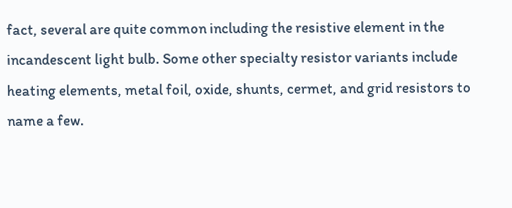fact, several are quite common including the resistive element in the incandescent light bulb. Some other specialty resistor variants include heating elements, metal foil, oxide, shunts, cermet, and grid resistors to name a few.